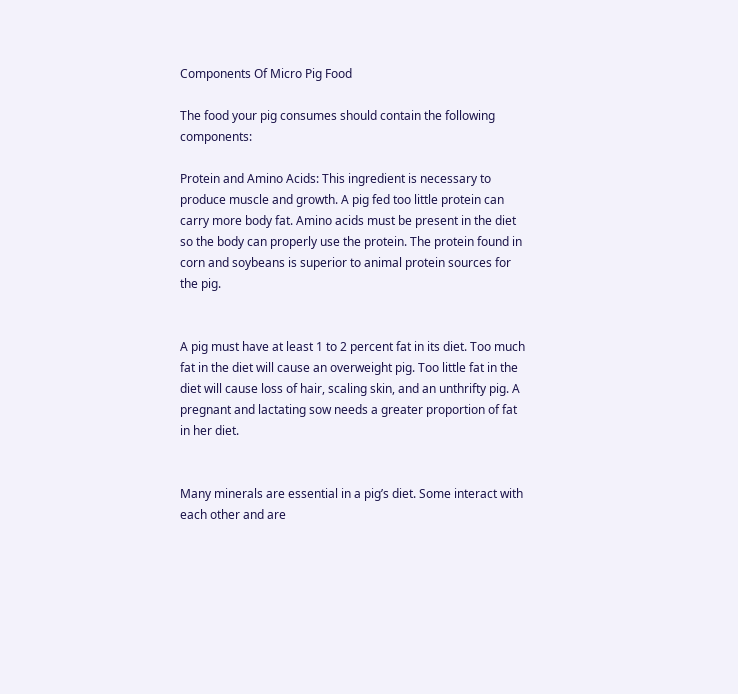Components Of Micro Pig Food

The food your pig consumes should contain the following components:

Protein and Amino Acids: This ingredient is necessary to produce muscle and growth. A pig fed too little protein can carry more body fat. Amino acids must be present in the diet so the body can properly use the protein. The protein found in corn and soybeans is superior to animal protein sources for the pig.


A pig must have at least 1 to 2 percent fat in its diet. Too much fat in the diet will cause an overweight pig. Too little fat in the diet will cause loss of hair, scaling skin, and an unthrifty pig. A pregnant and lactating sow needs a greater proportion of fat in her diet.


Many minerals are essential in a pig’s diet. Some interact with each other and are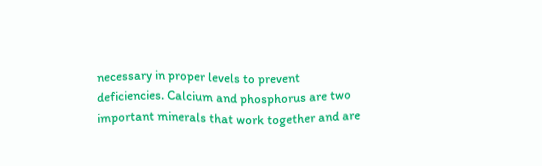necessary in proper levels to prevent deficiencies. Calcium and phosphorus are two important minerals that work together and are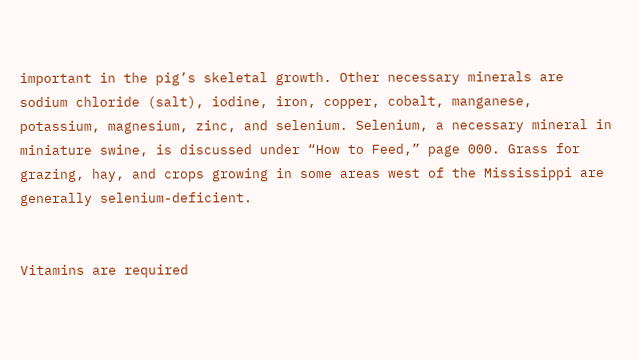important in the pig’s skeletal growth. Other necessary minerals are sodium chloride (salt), iodine, iron, copper, cobalt, manganese, potassium, magnesium, zinc, and selenium. Selenium, a necessary mineral in miniature swine, is discussed under “How to Feed,” page 000. Grass for grazing, hay, and crops growing in some areas west of the Mississippi are generally selenium-deficient.


Vitamins are required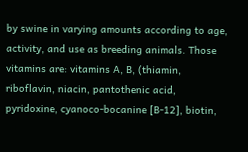by swine in varying amounts according to age, activity, and use as breeding animals. Those vitamins are: vitamins A, B, (thiamin, riboflavin, niacin, pantothenic acid, pyridoxine, cyanoco-bocanine [B-12], biotin,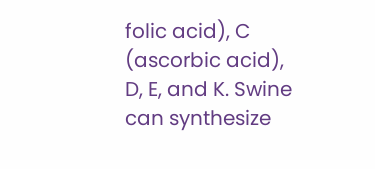folic acid), C (ascorbic acid), D, E, and K. Swine can synthesize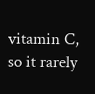vitamin C, so it rarely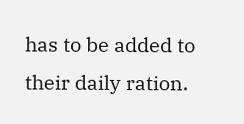has to be added to their daily ration.